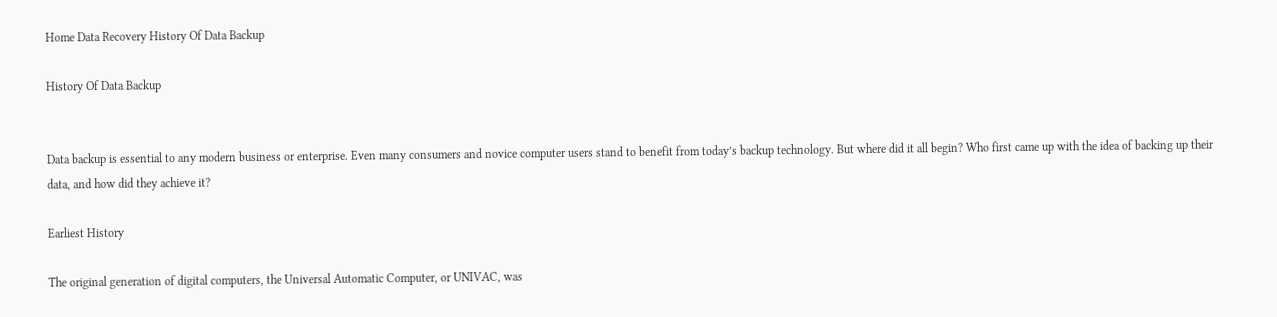Home Data Recovery History Of Data Backup

History Of Data Backup


Data backup is essential to any modern business or enterprise. Even many consumers and novice computer users stand to benefit from today’s backup technology. But where did it all begin? Who first came up with the idea of backing up their data, and how did they achieve it?

Earliest History

The original generation of digital computers, the Universal Automatic Computer, or UNIVAC, was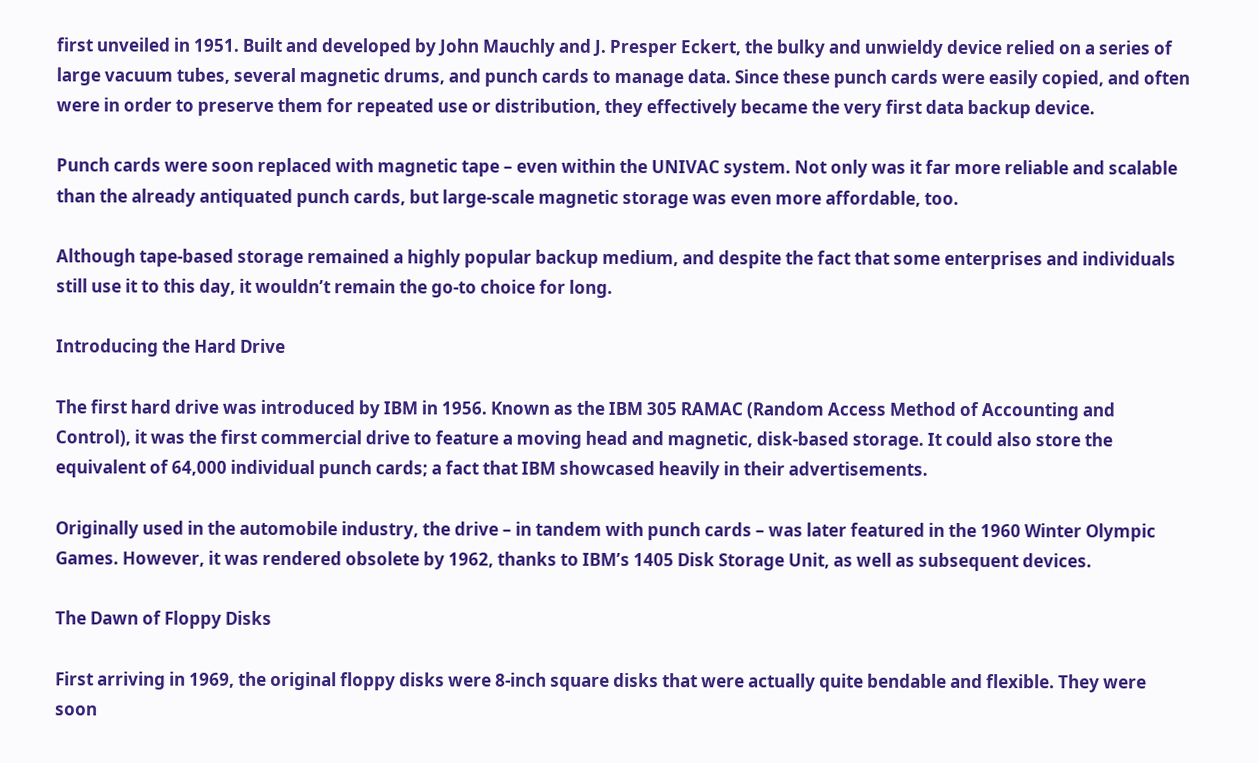first unveiled in 1951. Built and developed by John Mauchly and J. Presper Eckert, the bulky and unwieldy device relied on a series of large vacuum tubes, several magnetic drums, and punch cards to manage data. Since these punch cards were easily copied, and often were in order to preserve them for repeated use or distribution, they effectively became the very first data backup device.

Punch cards were soon replaced with magnetic tape – even within the UNIVAC system. Not only was it far more reliable and scalable than the already antiquated punch cards, but large-scale magnetic storage was even more affordable, too.

Although tape-based storage remained a highly popular backup medium, and despite the fact that some enterprises and individuals still use it to this day, it wouldn’t remain the go-to choice for long.

Introducing the Hard Drive

The first hard drive was introduced by IBM in 1956. Known as the IBM 305 RAMAC (Random Access Method of Accounting and Control), it was the first commercial drive to feature a moving head and magnetic, disk-based storage. It could also store the equivalent of 64,000 individual punch cards; a fact that IBM showcased heavily in their advertisements.

Originally used in the automobile industry, the drive – in tandem with punch cards – was later featured in the 1960 Winter Olympic Games. However, it was rendered obsolete by 1962, thanks to IBM’s 1405 Disk Storage Unit, as well as subsequent devices.

The Dawn of Floppy Disks

First arriving in 1969, the original floppy disks were 8-inch square disks that were actually quite bendable and flexible. They were soon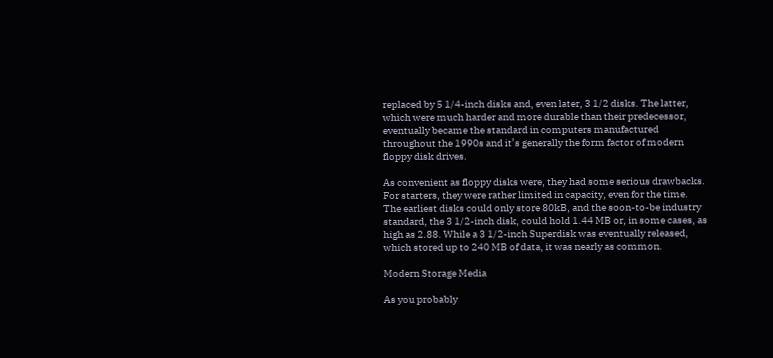replaced by 5 1/4-inch disks and, even later, 3 1/2 disks. The latter, which were much harder and more durable than their predecessor, eventually became the standard in computers manufactured throughout the 1990s and it’s generally the form factor of modern floppy disk drives.

As convenient as floppy disks were, they had some serious drawbacks. For starters, they were rather limited in capacity, even for the time. The earliest disks could only store 80kB, and the soon-to-be industry standard, the 3 1/2-inch disk, could hold 1.44 MB or, in some cases, as high as 2.88. While a 3 1/2-inch Superdisk was eventually released, which stored up to 240 MB of data, it was nearly as common.

Modern Storage Media

As you probably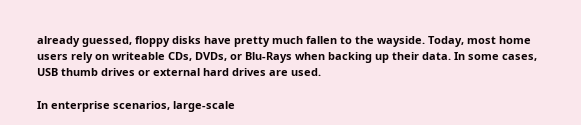already guessed, floppy disks have pretty much fallen to the wayside. Today, most home users rely on writeable CDs, DVDs, or Blu-Rays when backing up their data. In some cases, USB thumb drives or external hard drives are used.

In enterprise scenarios, large-scale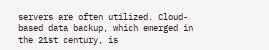servers are often utilized. Cloud-based data backup, which emerged in the 21st century, is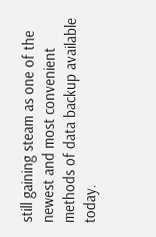still gaining steam as one of the newest and most convenient methods of data backup available today.